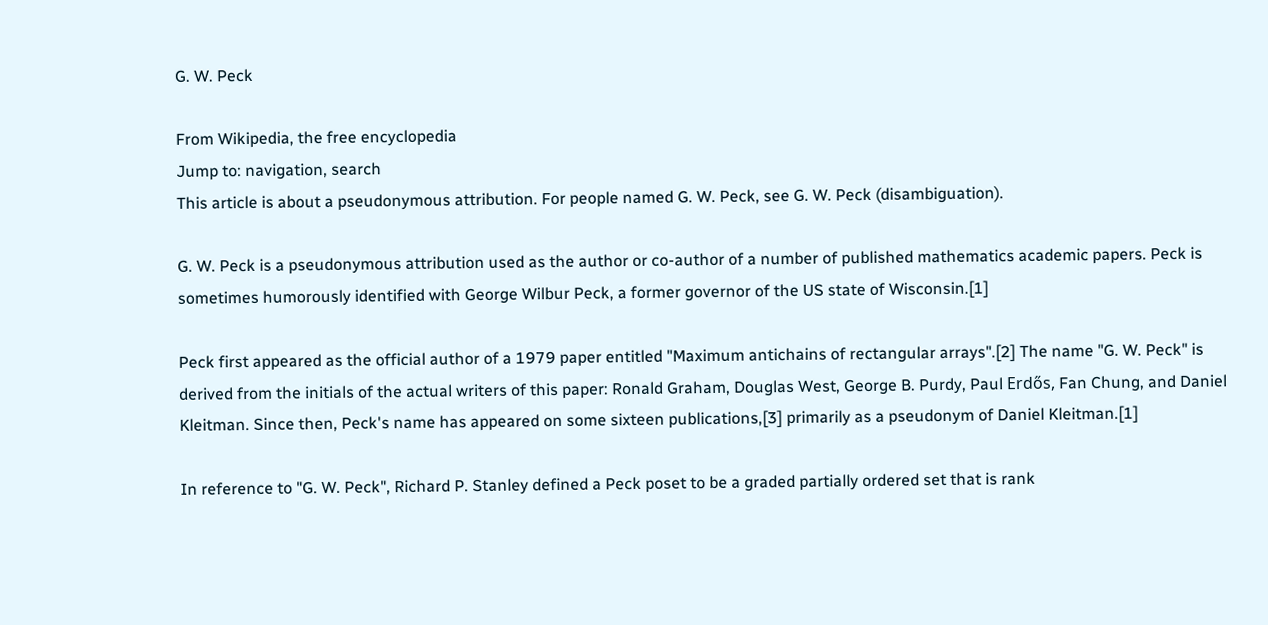G. W. Peck

From Wikipedia, the free encyclopedia
Jump to: navigation, search
This article is about a pseudonymous attribution. For people named G. W. Peck, see G. W. Peck (disambiguation).

G. W. Peck is a pseudonymous attribution used as the author or co-author of a number of published mathematics academic papers. Peck is sometimes humorously identified with George Wilbur Peck, a former governor of the US state of Wisconsin.[1]

Peck first appeared as the official author of a 1979 paper entitled "Maximum antichains of rectangular arrays".[2] The name "G. W. Peck" is derived from the initials of the actual writers of this paper: Ronald Graham, Douglas West, George B. Purdy, Paul Erdős, Fan Chung, and Daniel Kleitman. Since then, Peck's name has appeared on some sixteen publications,[3] primarily as a pseudonym of Daniel Kleitman.[1]

In reference to "G. W. Peck", Richard P. Stanley defined a Peck poset to be a graded partially ordered set that is rank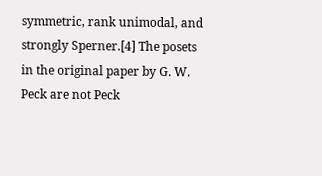symmetric, rank unimodal, and strongly Sperner.[4] The posets in the original paper by G. W. Peck are not Peck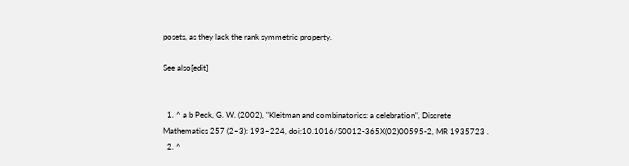posets, as they lack the rank symmetric property.

See also[edit]


  1. ^ a b Peck, G. W. (2002), "Kleitman and combinatorics: a celebration", Discrete Mathematics 257 (2–3): 193–224, doi:10.1016/S0012-365X(02)00595-2, MR 1935723 .
  2. ^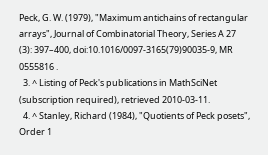Peck, G. W. (1979), "Maximum antichains of rectangular arrays", Journal of Combinatorial Theory, Series A 27 (3): 397–400, doi:10.1016/0097-3165(79)90035-9, MR 0555816 .
  3. ^ Listing of Peck's publications in MathSciNet (subscription required), retrieved 2010-03-11.
  4. ^ Stanley, Richard (1984), "Quotients of Peck posets", Order 1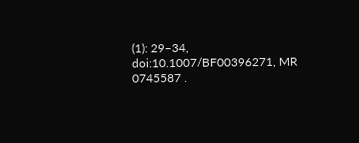(1): 29–34, doi:10.1007/BF00396271, MR 0745587 .